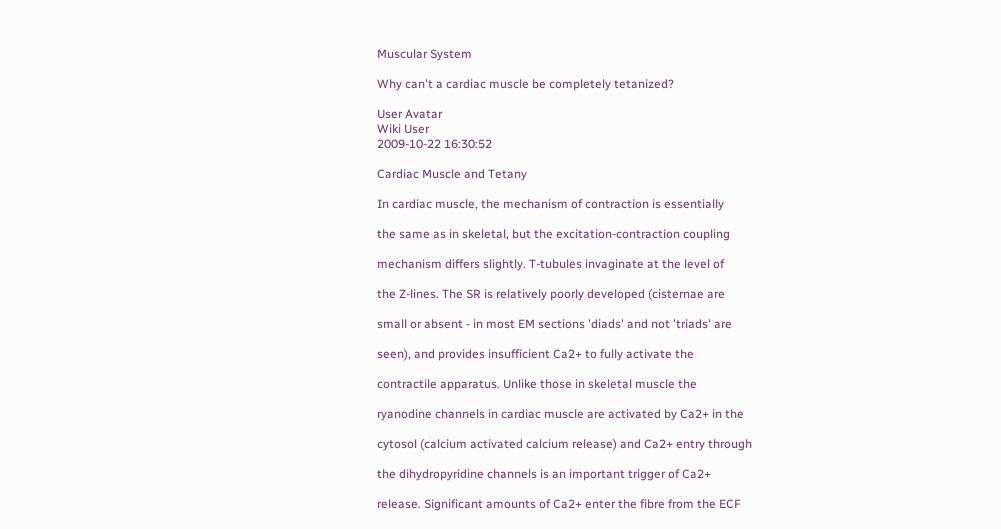Muscular System

Why can't a cardiac muscle be completely tetanized?

User Avatar
Wiki User
2009-10-22 16:30:52

Cardiac Muscle and Tetany

In cardiac muscle, the mechanism of contraction is essentially

the same as in skeletal, but the excitation-contraction coupling

mechanism differs slightly. T-tubules invaginate at the level of

the Z-lines. The SR is relatively poorly developed (cisternae are

small or absent - in most EM sections 'diads' and not 'triads' are

seen), and provides insufficient Ca2+ to fully activate the

contractile apparatus. Unlike those in skeletal muscle the

ryanodine channels in cardiac muscle are activated by Ca2+ in the

cytosol (calcium activated calcium release) and Ca2+ entry through

the dihydropyridine channels is an important trigger of Ca2+

release. Significant amounts of Ca2+ enter the fibre from the ECF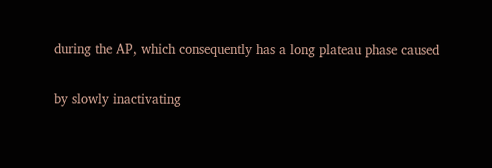during the AP, which consequently has a long plateau phase caused

by slowly inactivating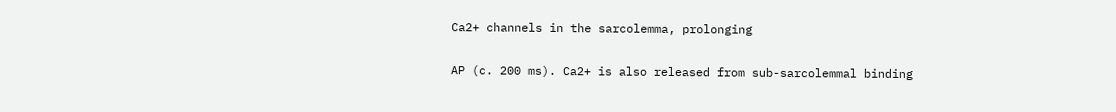Ca2+ channels in the sarcolemma, prolonging

AP (c. 200 ms). Ca2+ is also released from sub-sarcolemmal binding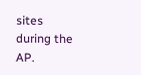sites during the AP.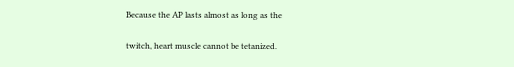Because the AP lasts almost as long as the

twitch, heart muscle cannot be tetanized.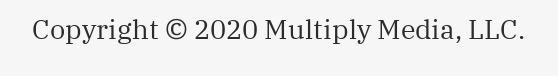Copyright © 2020 Multiply Media, LLC.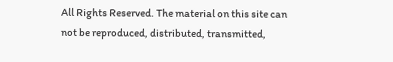All Rights Reserved. The material on this site can not be reproduced, distributed, transmitted,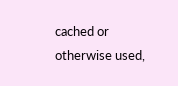cached or otherwise used,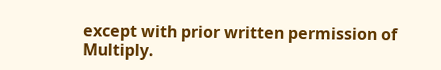except with prior written permission of Multiply.